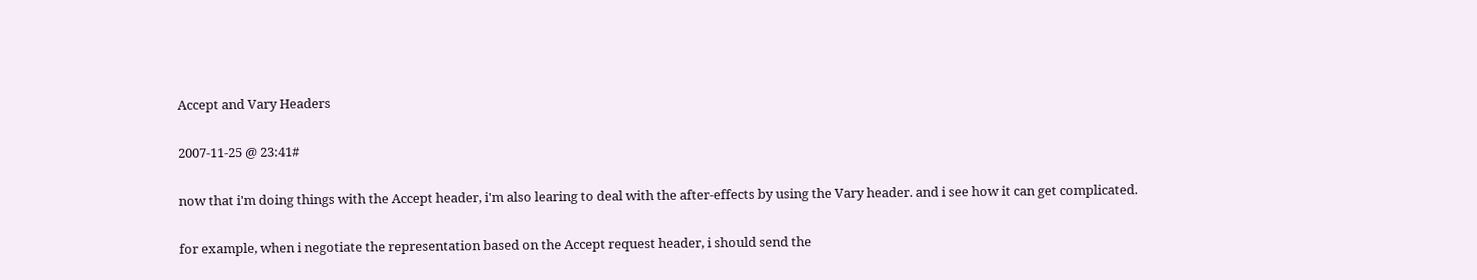Accept and Vary Headers

2007-11-25 @ 23:41#

now that i'm doing things with the Accept header, i'm also learing to deal with the after-effects by using the Vary header. and i see how it can get complicated.

for example, when i negotiate the representation based on the Accept request header, i should send the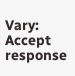Vary: Accept response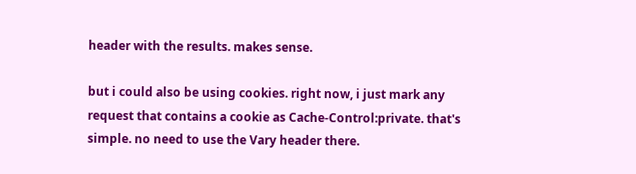header with the results. makes sense.

but i could also be using cookies. right now, i just mark any request that contains a cookie as Cache-Control:private. that's simple. no need to use the Vary header there.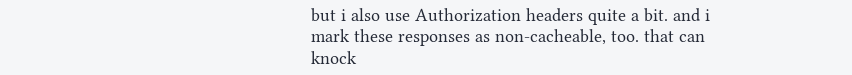but i also use Authorization headers quite a bit. and i mark these responses as non-cacheable, too. that can knock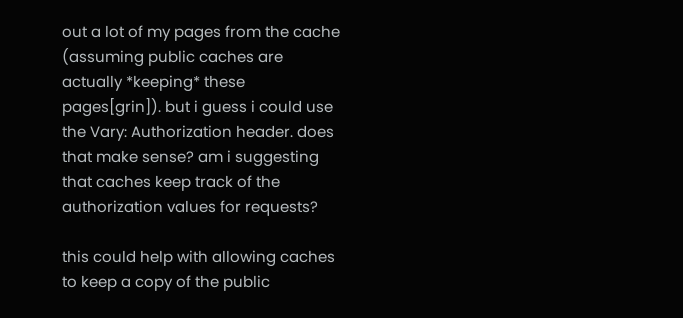out a lot of my pages from the cache (assuming public caches are actually *keeping* these pages[grin]). but i guess i could use the Vary: Authorization header. does that make sense? am i suggesting that caches keep track of the authorization values for requests?

this could help with allowing caches to keep a copy of the public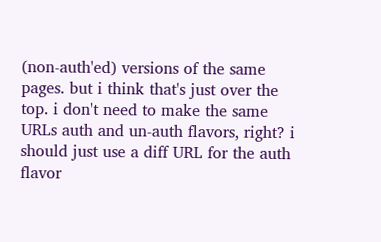(non-auth'ed) versions of the same pages. but i think that's just over the top. i don't need to make the same URLs auth and un-auth flavors, right? i should just use a diff URL for the auth flavor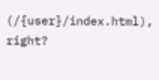(/{user}/index.html), right?